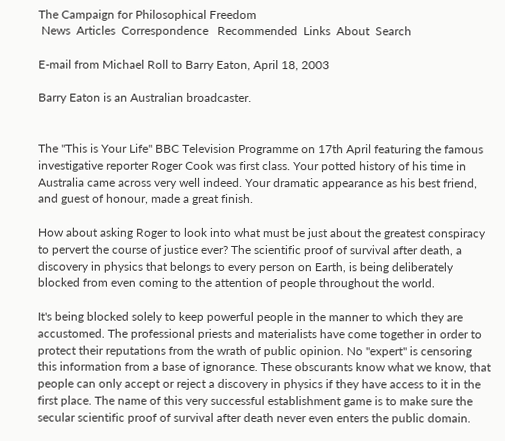The Campaign for Philosophical Freedom
 News  Articles  Correspondence   Recommended  Links  About  Search

E-mail from Michael Roll to Barry Eaton, April 18, 2003

Barry Eaton is an Australian broadcaster.


The "This is Your Life" BBC Television Programme on 17th April featuring the famous investigative reporter Roger Cook was first class. Your potted history of his time in Australia came across very well indeed. Your dramatic appearance as his best friend, and guest of honour, made a great finish.

How about asking Roger to look into what must be just about the greatest conspiracy to pervert the course of justice ever? The scientific proof of survival after death, a discovery in physics that belongs to every person on Earth, is being deliberately blocked from even coming to the attention of people throughout the world.

It's being blocked solely to keep powerful people in the manner to which they are accustomed. The professional priests and materialists have come together in order to protect their reputations from the wrath of public opinion. No "expert" is censoring this information from a base of ignorance. These obscurants know what we know, that people can only accept or reject a discovery in physics if they have access to it in the first place. The name of this very successful establishment game is to make sure the secular scientific proof of survival after death never even enters the public domain.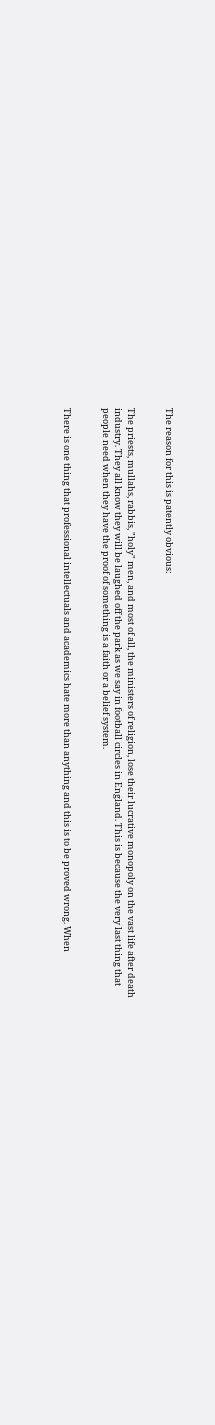The reason for this is patently obvious:


The priests, mullahs, rabbis, "holy" men, and most of all, the ministers of religion, lose their lucrative monopoly on the vast life after death industry. They all know they will be laughed off the park as we say in football circles in England. This is because the very last thing that people need when they have the proof of something is a faith or a belief system.


There is one thing that professional intellectuals and academics hate more than anything and this is to be proved wrong. When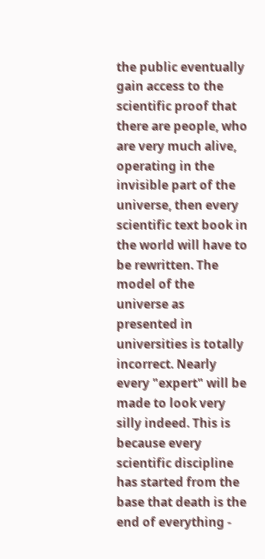the public eventually gain access to the scientific proof that there are people, who are very much alive, operating in the invisible part of the universe, then every scientific text book in the world will have to be rewritten. The model of the universe as presented in universities is totally incorrect. Nearly every "expert" will be made to look very silly indeed. This is because every scientific discipline has started from the base that death is the end of everything -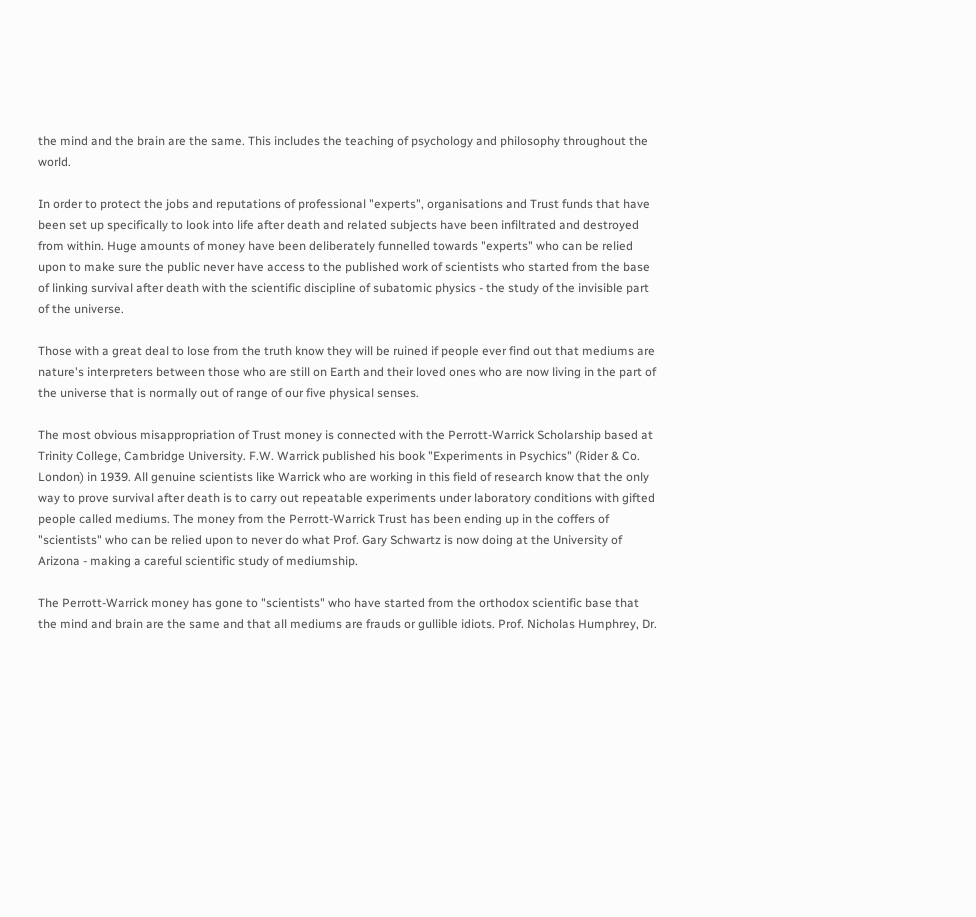the mind and the brain are the same. This includes the teaching of psychology and philosophy throughout the world.

In order to protect the jobs and reputations of professional "experts", organisations and Trust funds that have been set up specifically to look into life after death and related subjects have been infiltrated and destroyed from within. Huge amounts of money have been deliberately funnelled towards "experts" who can be relied upon to make sure the public never have access to the published work of scientists who started from the base of linking survival after death with the scientific discipline of subatomic physics - the study of the invisible part of the universe.

Those with a great deal to lose from the truth know they will be ruined if people ever find out that mediums are nature's interpreters between those who are still on Earth and their loved ones who are now living in the part of the universe that is normally out of range of our five physical senses.

The most obvious misappropriation of Trust money is connected with the Perrott-Warrick Scholarship based at Trinity College, Cambridge University. F.W. Warrick published his book "Experiments in Psychics" (Rider & Co. London) in 1939. All genuine scientists like Warrick who are working in this field of research know that the only way to prove survival after death is to carry out repeatable experiments under laboratory conditions with gifted people called mediums. The money from the Perrott-Warrick Trust has been ending up in the coffers of "scientists" who can be relied upon to never do what Prof. Gary Schwartz is now doing at the University of Arizona - making a careful scientific study of mediumship.

The Perrott-Warrick money has gone to "scientists" who have started from the orthodox scientific base that the mind and brain are the same and that all mediums are frauds or gullible idiots. Prof. Nicholas Humphrey, Dr.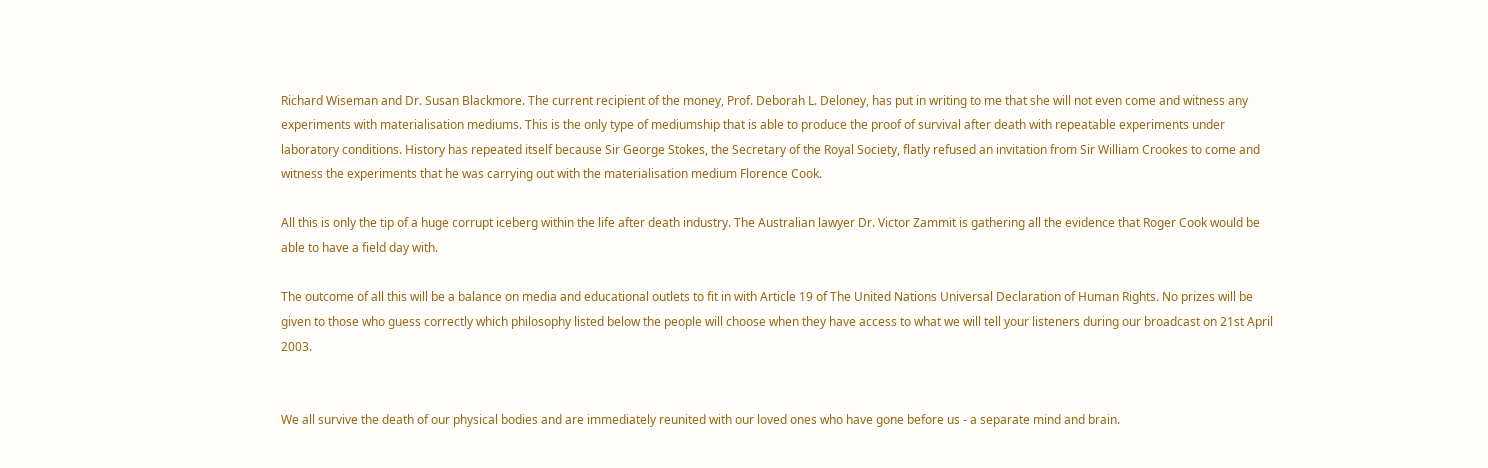Richard Wiseman and Dr. Susan Blackmore. The current recipient of the money, Prof. Deborah L. Deloney, has put in writing to me that she will not even come and witness any experiments with materialisation mediums. This is the only type of mediumship that is able to produce the proof of survival after death with repeatable experiments under laboratory conditions. History has repeated itself because Sir George Stokes, the Secretary of the Royal Society, flatly refused an invitation from Sir William Crookes to come and witness the experiments that he was carrying out with the materialisation medium Florence Cook.

All this is only the tip of a huge corrupt iceberg within the life after death industry. The Australian lawyer Dr. Victor Zammit is gathering all the evidence that Roger Cook would be able to have a field day with.

The outcome of all this will be a balance on media and educational outlets to fit in with Article 19 of The United Nations Universal Declaration of Human Rights. No prizes will be given to those who guess correctly which philosophy listed below the people will choose when they have access to what we will tell your listeners during our broadcast on 21st April 2003.


We all survive the death of our physical bodies and are immediately reunited with our loved ones who have gone before us - a separate mind and brain.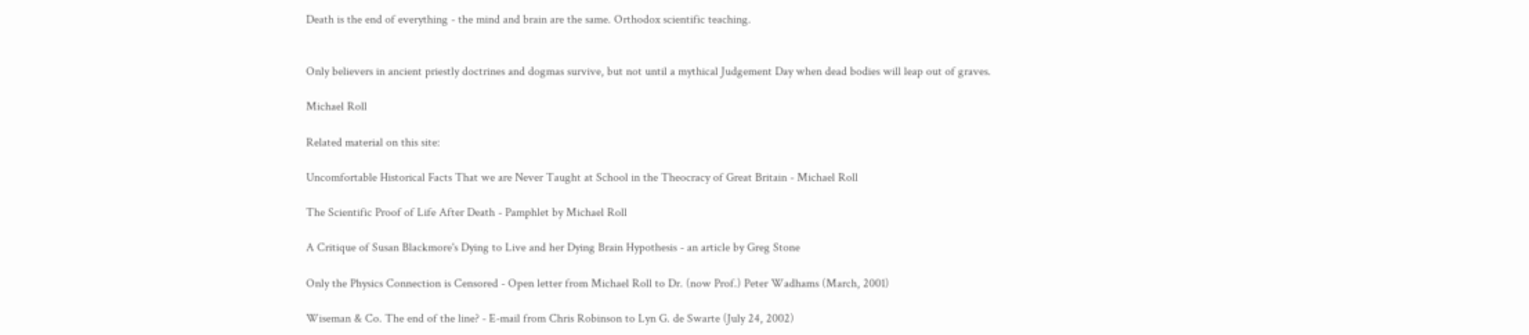Death is the end of everything - the mind and brain are the same. Orthodox scientific teaching.


Only believers in ancient priestly doctrines and dogmas survive, but not until a mythical Judgement Day when dead bodies will leap out of graves.

Michael Roll

Related material on this site:

Uncomfortable Historical Facts That we are Never Taught at School in the Theocracy of Great Britain - Michael Roll

The Scientific Proof of Life After Death - Pamphlet by Michael Roll

A Critique of Susan Blackmore's Dying to Live and her Dying Brain Hypothesis - an article by Greg Stone

Only the Physics Connection is Censored - Open letter from Michael Roll to Dr. (now Prof.) Peter Wadhams (March, 2001)

Wiseman & Co. The end of the line? - E-mail from Chris Robinson to Lyn G. de Swarte (July 24, 2002)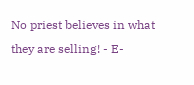No priest believes in what they are selling! - E-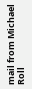mail from Michael Roll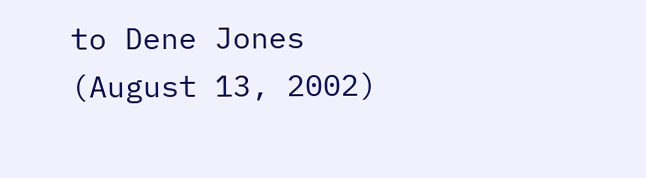to Dene Jones (August 13, 2002)